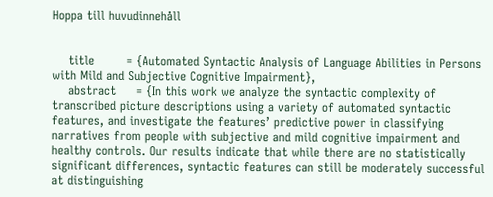Hoppa till huvudinnehåll


    title        = {Automated Syntactic Analysis of Language Abilities in Persons with Mild and Subjective Cognitive Impairment},
    abstract     = {In this work we analyze the syntactic complexity of transcribed picture descriptions using a variety of automated syntactic features, and investigate the features’ predictive power in classifying narratives from people with subjective and mild cognitive impairment and healthy controls. Our results indicate that while there are no statistically significant differences, syntactic features can still be moderately successful at distinguishing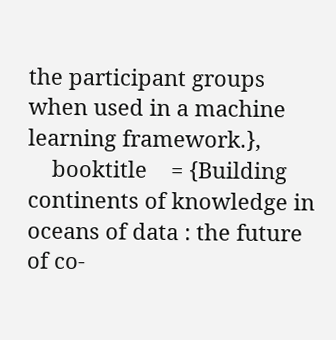the participant groups when used in a machine learning framework.},
    booktitle    = {Building continents of knowledge in oceans of data : the future of co-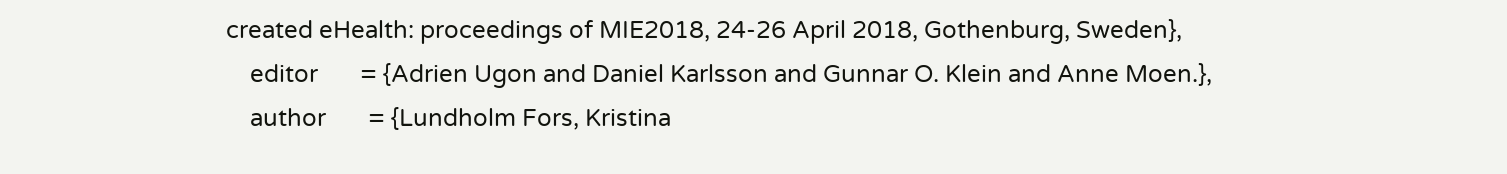created eHealth: proceedings of MIE2018, 24-26 April 2018, Gothenburg, Sweden},
    editor       = {Adrien Ugon and Daniel Karlsson and Gunnar O. Klein and Anne Moen.},
    author       = {Lundholm Fors, Kristina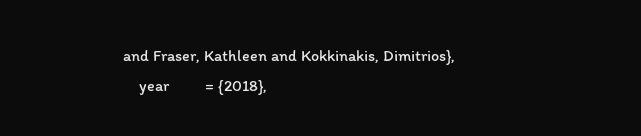and Fraser, Kathleen and Kokkinakis, Dimitrios},
    year         = {2018},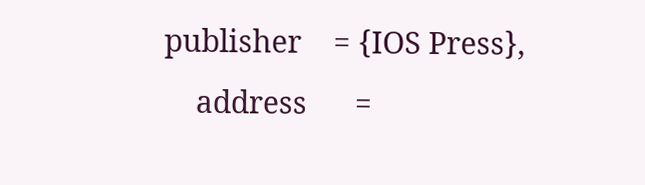publisher    = {IOS Press},
    address      =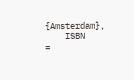{Amsterdam},
    ISBN         =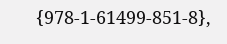{978-1-61499-851-8},